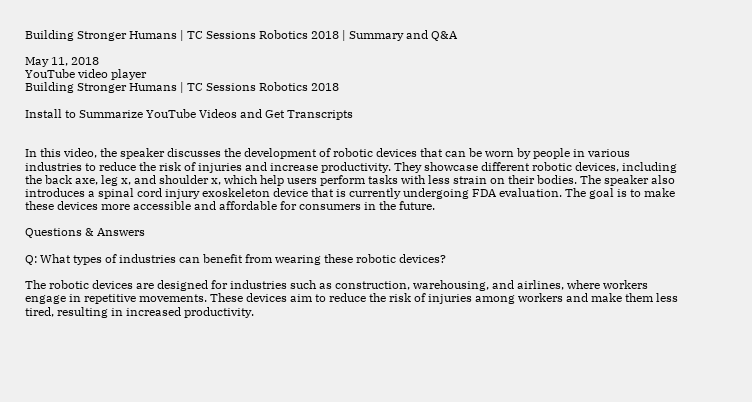Building Stronger Humans | TC Sessions Robotics 2018 | Summary and Q&A

May 11, 2018
YouTube video player
Building Stronger Humans | TC Sessions Robotics 2018

Install to Summarize YouTube Videos and Get Transcripts


In this video, the speaker discusses the development of robotic devices that can be worn by people in various industries to reduce the risk of injuries and increase productivity. They showcase different robotic devices, including the back axe, leg x, and shoulder x, which help users perform tasks with less strain on their bodies. The speaker also introduces a spinal cord injury exoskeleton device that is currently undergoing FDA evaluation. The goal is to make these devices more accessible and affordable for consumers in the future.

Questions & Answers

Q: What types of industries can benefit from wearing these robotic devices?

The robotic devices are designed for industries such as construction, warehousing, and airlines, where workers engage in repetitive movements. These devices aim to reduce the risk of injuries among workers and make them less tired, resulting in increased productivity.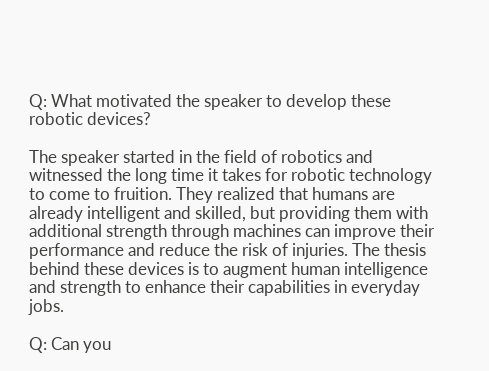Q: What motivated the speaker to develop these robotic devices?

The speaker started in the field of robotics and witnessed the long time it takes for robotic technology to come to fruition. They realized that humans are already intelligent and skilled, but providing them with additional strength through machines can improve their performance and reduce the risk of injuries. The thesis behind these devices is to augment human intelligence and strength to enhance their capabilities in everyday jobs.

Q: Can you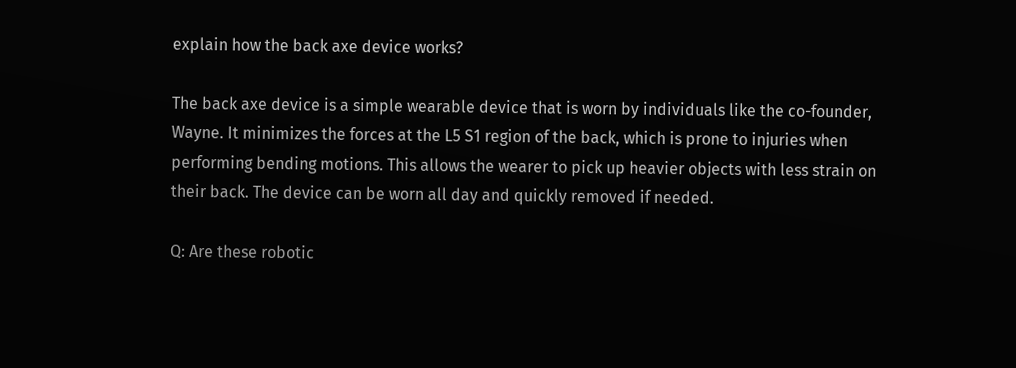explain how the back axe device works?

The back axe device is a simple wearable device that is worn by individuals like the co-founder, Wayne. It minimizes the forces at the L5 S1 region of the back, which is prone to injuries when performing bending motions. This allows the wearer to pick up heavier objects with less strain on their back. The device can be worn all day and quickly removed if needed.

Q: Are these robotic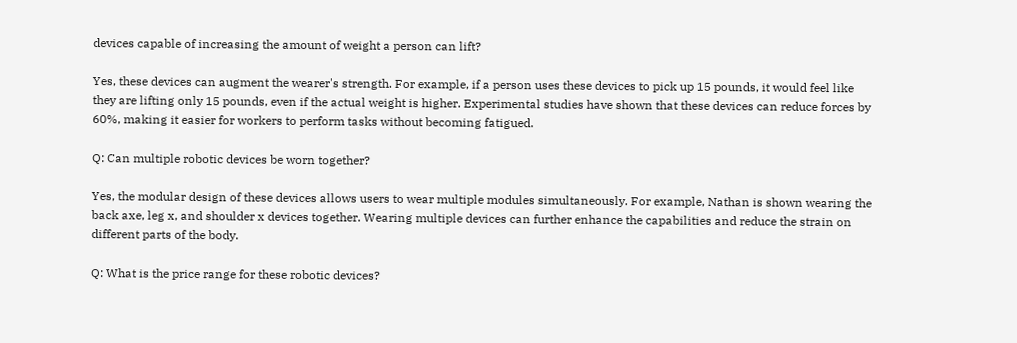devices capable of increasing the amount of weight a person can lift?

Yes, these devices can augment the wearer's strength. For example, if a person uses these devices to pick up 15 pounds, it would feel like they are lifting only 15 pounds, even if the actual weight is higher. Experimental studies have shown that these devices can reduce forces by 60%, making it easier for workers to perform tasks without becoming fatigued.

Q: Can multiple robotic devices be worn together?

Yes, the modular design of these devices allows users to wear multiple modules simultaneously. For example, Nathan is shown wearing the back axe, leg x, and shoulder x devices together. Wearing multiple devices can further enhance the capabilities and reduce the strain on different parts of the body.

Q: What is the price range for these robotic devices?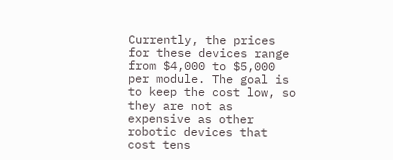Currently, the prices for these devices range from $4,000 to $5,000 per module. The goal is to keep the cost low, so they are not as expensive as other robotic devices that cost tens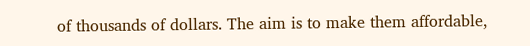of thousands of dollars. The aim is to make them affordable,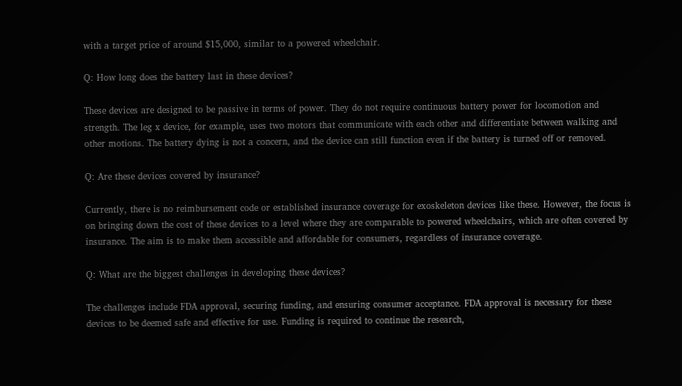with a target price of around $15,000, similar to a powered wheelchair.

Q: How long does the battery last in these devices?

These devices are designed to be passive in terms of power. They do not require continuous battery power for locomotion and strength. The leg x device, for example, uses two motors that communicate with each other and differentiate between walking and other motions. The battery dying is not a concern, and the device can still function even if the battery is turned off or removed.

Q: Are these devices covered by insurance?

Currently, there is no reimbursement code or established insurance coverage for exoskeleton devices like these. However, the focus is on bringing down the cost of these devices to a level where they are comparable to powered wheelchairs, which are often covered by insurance. The aim is to make them accessible and affordable for consumers, regardless of insurance coverage.

Q: What are the biggest challenges in developing these devices?

The challenges include FDA approval, securing funding, and ensuring consumer acceptance. FDA approval is necessary for these devices to be deemed safe and effective for use. Funding is required to continue the research,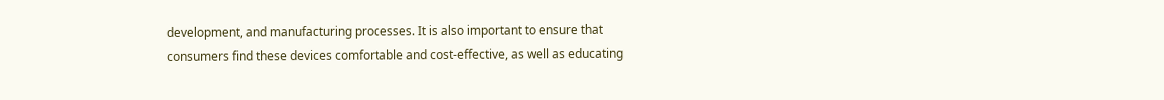development, and manufacturing processes. It is also important to ensure that consumers find these devices comfortable and cost-effective, as well as educating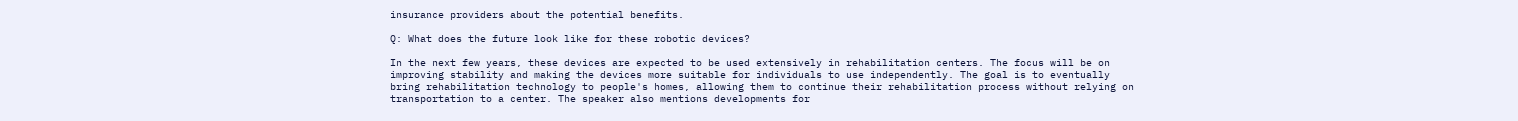insurance providers about the potential benefits.

Q: What does the future look like for these robotic devices?

In the next few years, these devices are expected to be used extensively in rehabilitation centers. The focus will be on improving stability and making the devices more suitable for individuals to use independently. The goal is to eventually bring rehabilitation technology to people's homes, allowing them to continue their rehabilitation process without relying on transportation to a center. The speaker also mentions developments for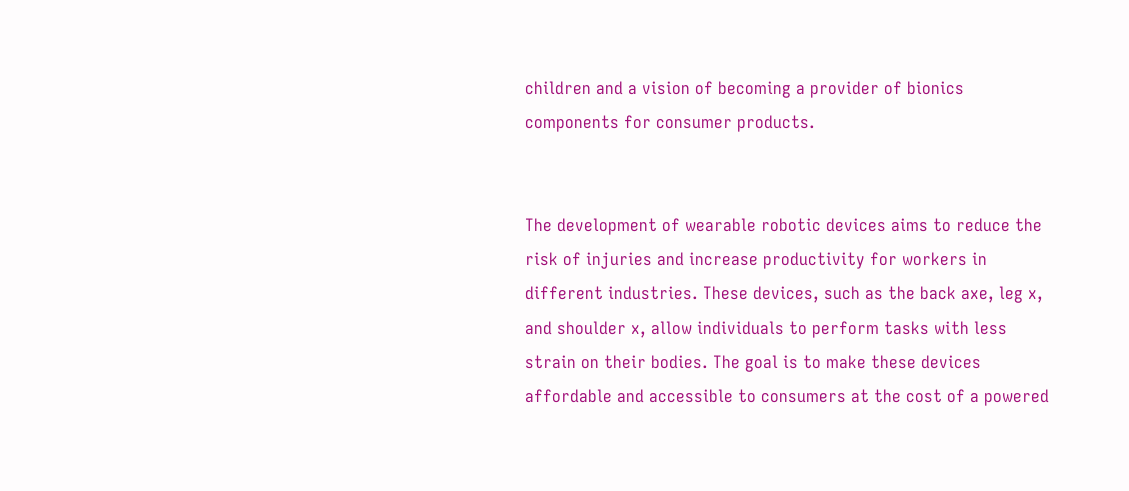children and a vision of becoming a provider of bionics components for consumer products.


The development of wearable robotic devices aims to reduce the risk of injuries and increase productivity for workers in different industries. These devices, such as the back axe, leg x, and shoulder x, allow individuals to perform tasks with less strain on their bodies. The goal is to make these devices affordable and accessible to consumers at the cost of a powered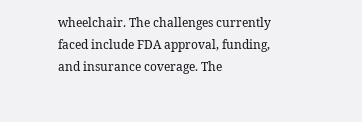wheelchair. The challenges currently faced include FDA approval, funding, and insurance coverage. The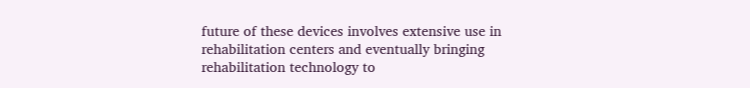future of these devices involves extensive use in rehabilitation centers and eventually bringing rehabilitation technology to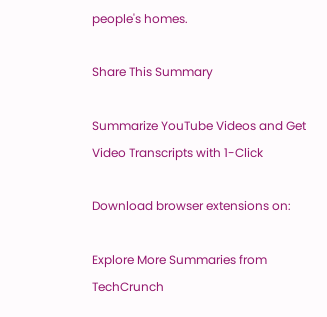people's homes.

Share This Summary

Summarize YouTube Videos and Get Video Transcripts with 1-Click

Download browser extensions on:

Explore More Summaries from TechCrunch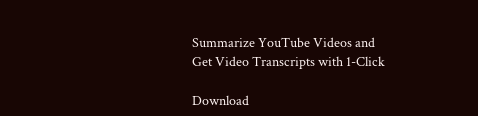Summarize YouTube Videos and Get Video Transcripts with 1-Click

Download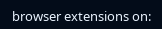browser extensions on: